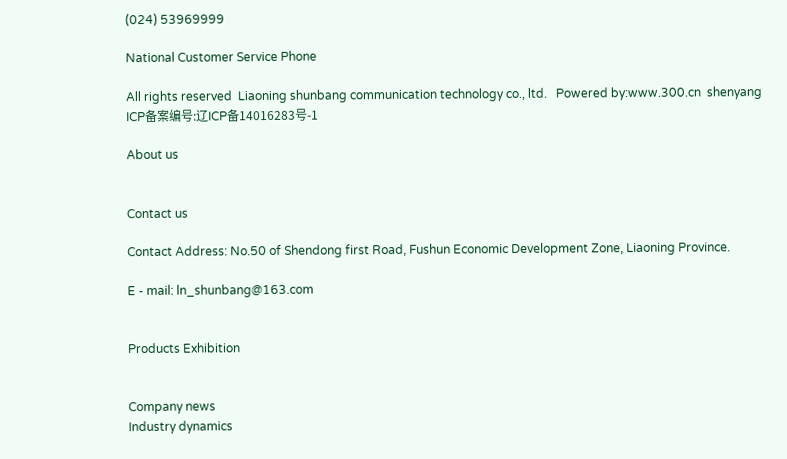(024) 53969999

National Customer Service Phone

All rights reserved  Liaoning shunbang communication technology co., ltd.   Powered by:www.300.cn  shenyang  ICP备案编号:辽ICP备14016283号-1

About us


Contact us

Contact Address: No.50 of Shendong first Road, Fushun Economic Development Zone, Liaoning Province.

E - mail: ln_shunbang@163.com


Products Exhibition


Company news
Industry dynamics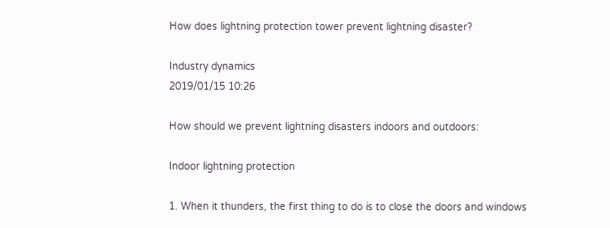How does lightning protection tower prevent lightning disaster?

Industry dynamics
2019/01/15 10:26

How should we prevent lightning disasters indoors and outdoors:

Indoor lightning protection

1. When it thunders, the first thing to do is to close the doors and windows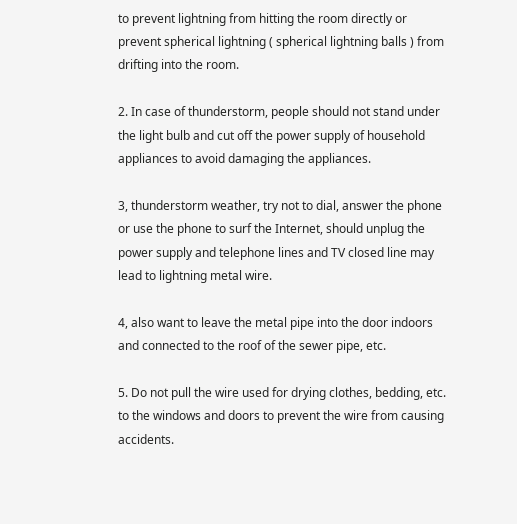to prevent lightning from hitting the room directly or prevent spherical lightning ( spherical lightning balls ) from drifting into the room.

2. In case of thunderstorm, people should not stand under the light bulb and cut off the power supply of household appliances to avoid damaging the appliances.

3, thunderstorm weather, try not to dial, answer the phone or use the phone to surf the Internet, should unplug the power supply and telephone lines and TV closed line may lead to lightning metal wire.

4, also want to leave the metal pipe into the door indoors and connected to the roof of the sewer pipe, etc.

5. Do not pull the wire used for drying clothes, bedding, etc. to the windows and doors to prevent the wire from causing accidents.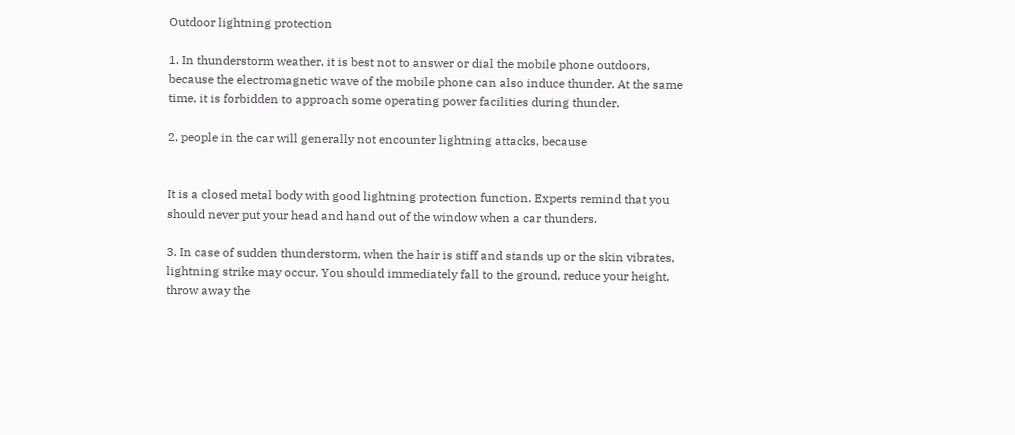Outdoor lightning protection

1. In thunderstorm weather, it is best not to answer or dial the mobile phone outdoors, because the electromagnetic wave of the mobile phone can also induce thunder. At the same time, it is forbidden to approach some operating power facilities during thunder.

2, people in the car will generally not encounter lightning attacks, because


It is a closed metal body with good lightning protection function. Experts remind that you should never put your head and hand out of the window when a car thunders.

3. In case of sudden thunderstorm, when the hair is stiff and stands up or the skin vibrates, lightning strike may occur. You should immediately fall to the ground, reduce your height, throw away the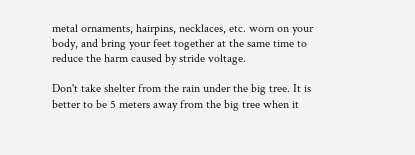metal ornaments, hairpins, necklaces, etc. worn on your body, and bring your feet together at the same time to reduce the harm caused by stride voltage.

Don't take shelter from the rain under the big tree. It is better to be 5 meters away from the big tree when it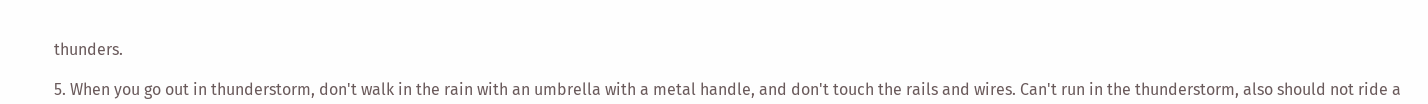thunders.

5. When you go out in thunderstorm, don't walk in the rain with an umbrella with a metal handle, and don't touch the rails and wires. Can't run in the thunderstorm, also should not ride a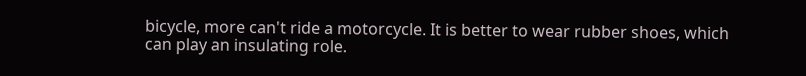bicycle, more can't ride a motorcycle. It is better to wear rubber shoes, which can play an insulating role.